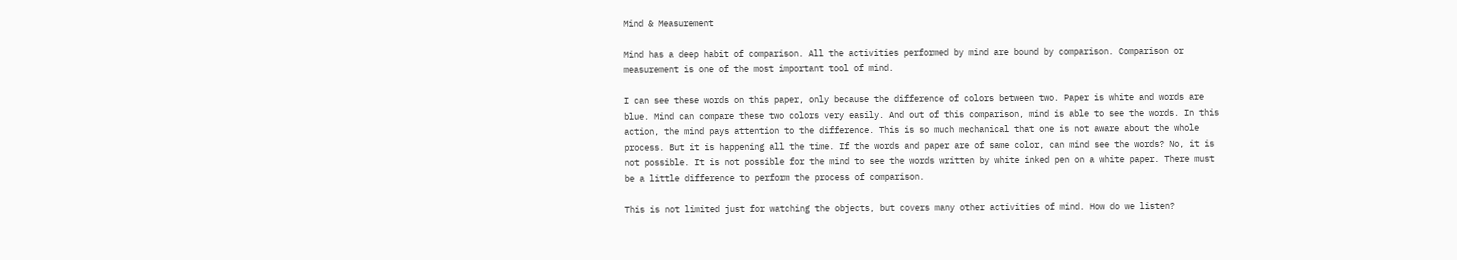Mind & Measurement

Mind has a deep habit of comparison. All the activities performed by mind are bound by comparison. Comparison or measurement is one of the most important tool of mind.

I can see these words on this paper, only because the difference of colors between two. Paper is white and words are blue. Mind can compare these two colors very easily. And out of this comparison, mind is able to see the words. In this action, the mind pays attention to the difference. This is so much mechanical that one is not aware about the whole process. But it is happening all the time. If the words and paper are of same color, can mind see the words? No, it is not possible. It is not possible for the mind to see the words written by white inked pen on a white paper. There must be a little difference to perform the process of comparison.

This is not limited just for watching the objects, but covers many other activities of mind. How do we listen?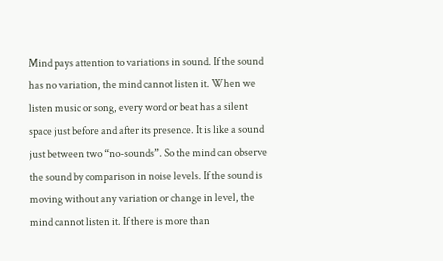Mind pays attention to variations in sound. If the sound has no variation, the mind cannot listen it. When we listen music or song, every word or beat has a silent space just before and after its presence. It is like a sound just between two “no-sounds”. So the mind can observe the sound by comparison in noise levels. If the sound is moving without any variation or change in level, the mind cannot listen it. If there is more than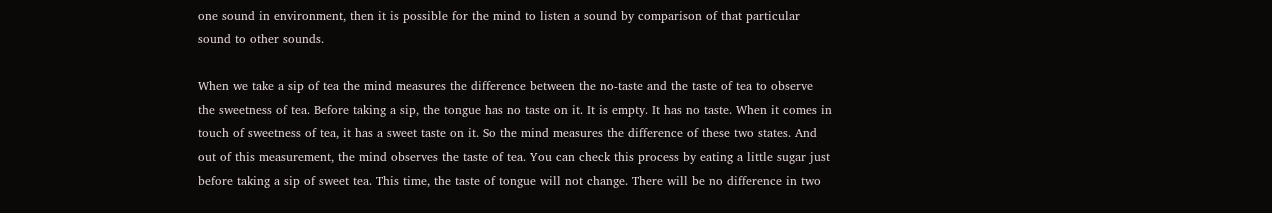one sound in environment, then it is possible for the mind to listen a sound by comparison of that particular sound to other sounds.

When we take a sip of tea the mind measures the difference between the no-taste and the taste of tea to observe the sweetness of tea. Before taking a sip, the tongue has no taste on it. It is empty. It has no taste. When it comes in touch of sweetness of tea, it has a sweet taste on it. So the mind measures the difference of these two states. And out of this measurement, the mind observes the taste of tea. You can check this process by eating a little sugar just before taking a sip of sweet tea. This time, the taste of tongue will not change. There will be no difference in two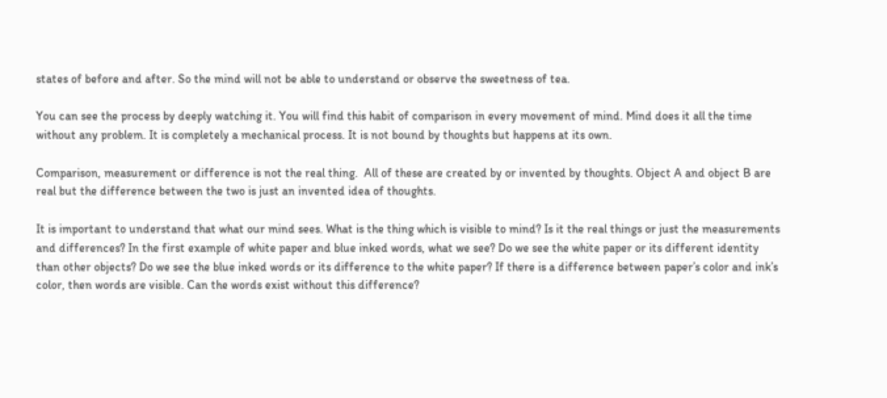states of before and after. So the mind will not be able to understand or observe the sweetness of tea.

You can see the process by deeply watching it. You will find this habit of comparison in every movement of mind. Mind does it all the time without any problem. It is completely a mechanical process. It is not bound by thoughts but happens at its own.

Comparison, measurement or difference is not the real thing.  All of these are created by or invented by thoughts. Object A and object B are real but the difference between the two is just an invented idea of thoughts.

It is important to understand that what our mind sees. What is the thing which is visible to mind? Is it the real things or just the measurements and differences? In the first example of white paper and blue inked words, what we see? Do we see the white paper or its different identity than other objects? Do we see the blue inked words or its difference to the white paper? If there is a difference between paper’s color and ink’s color, then words are visible. Can the words exist without this difference?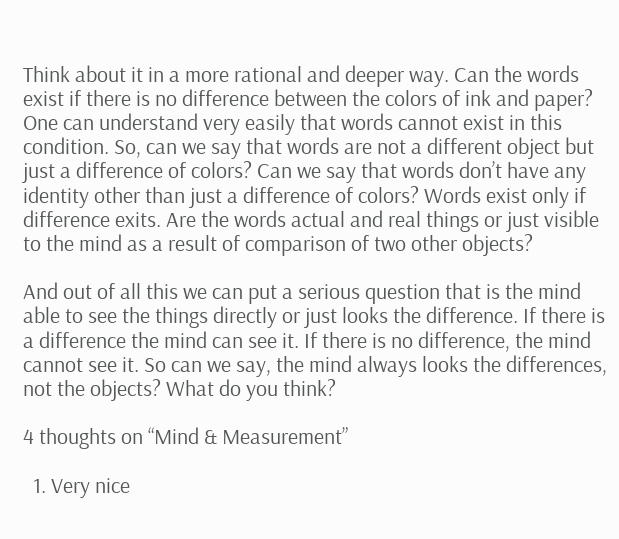Think about it in a more rational and deeper way. Can the words exist if there is no difference between the colors of ink and paper? One can understand very easily that words cannot exist in this condition. So, can we say that words are not a different object but just a difference of colors? Can we say that words don’t have any identity other than just a difference of colors? Words exist only if difference exits. Are the words actual and real things or just visible to the mind as a result of comparison of two other objects?

And out of all this we can put a serious question that is the mind able to see the things directly or just looks the difference. If there is a difference the mind can see it. If there is no difference, the mind cannot see it. So can we say, the mind always looks the differences, not the objects? What do you think?

4 thoughts on “Mind & Measurement”

  1. Very nice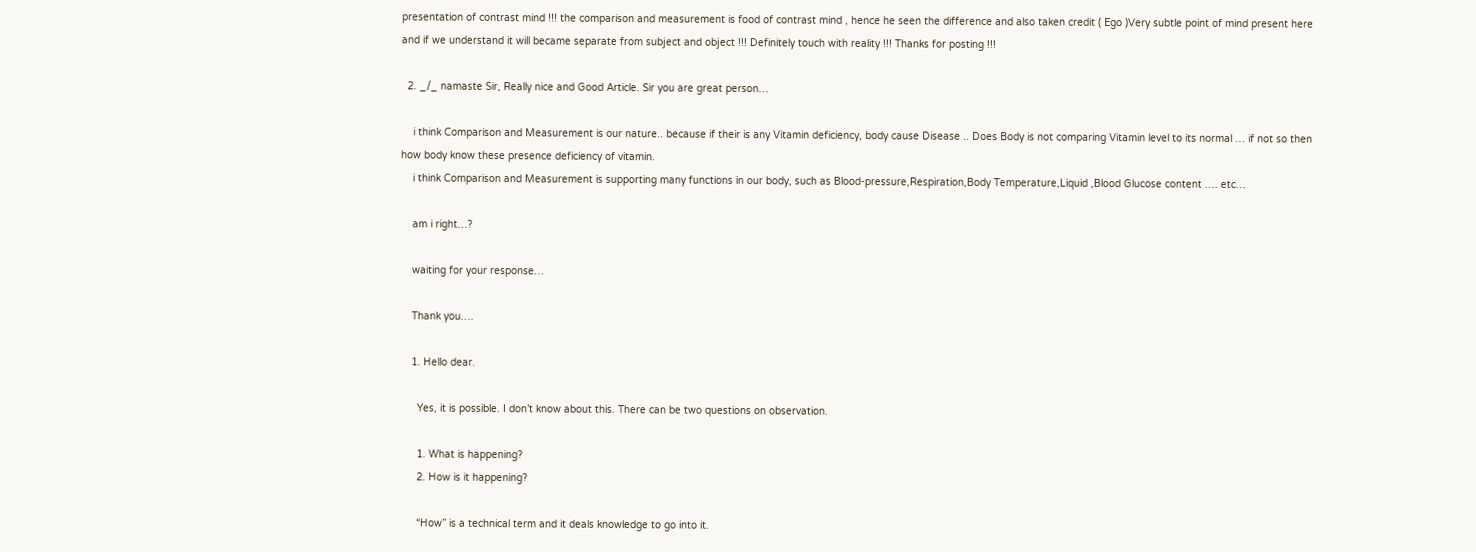presentation of contrast mind !!! the comparison and measurement is food of contrast mind , hence he seen the difference and also taken credit ( Ego )Very subtle point of mind present here and if we understand it will became separate from subject and object !!! Definitely touch with reality !!! Thanks for posting !!!

  2. _/_ namaste Sir, Really nice and Good Article. Sir you are great person…

    i think Comparison and Measurement is our nature.. because if their is any Vitamin deficiency, body cause Disease .. Does Body is not comparing Vitamin level to its normal … if not so then how body know these presence deficiency of vitamin.
    i think Comparison and Measurement is supporting many functions in our body, such as Blood-pressure,Respiration,Body Temperature,Liquid ,Blood Glucose content …. etc…

    am i right…?

    waiting for your response…

    Thank you….

    1. Hello dear.

      Yes, it is possible. I don’t know about this. There can be two questions on observation.

      1. What is happening?
      2. How is it happening?

      “How” is a technical term and it deals knowledge to go into it.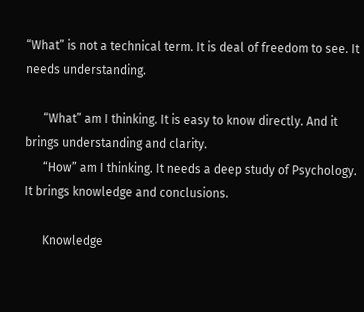“What” is not a technical term. It is deal of freedom to see. It needs understanding.

      “What” am I thinking. It is easy to know directly. And it brings understanding and clarity.
      “How” am I thinking. It needs a deep study of Psychology. It brings knowledge and conclusions.

      Knowledge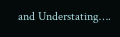and Understating….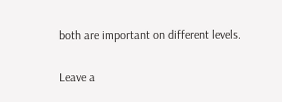both are important on different levels.


Leave a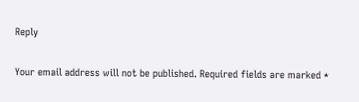Reply

Your email address will not be published. Required fields are marked *